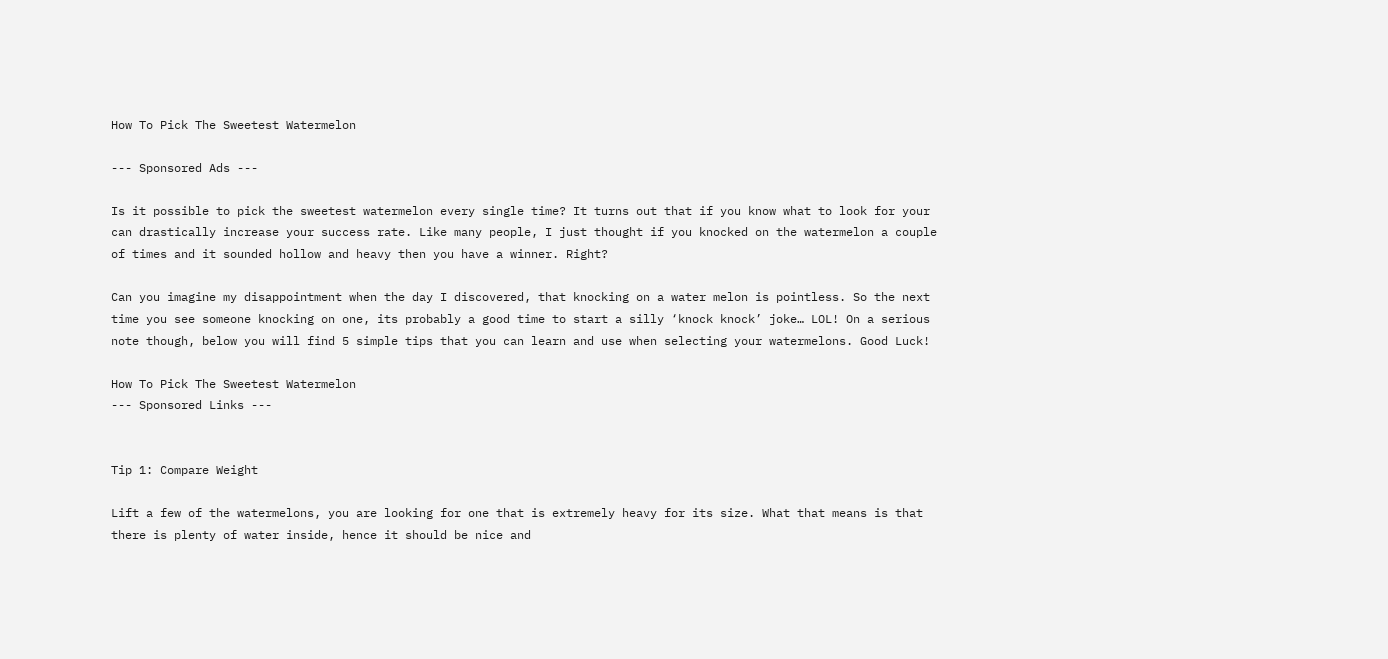How To Pick The Sweetest Watermelon

--- Sponsored Ads ---

Is it possible to pick the sweetest watermelon every single time? It turns out that if you know what to look for your can drastically increase your success rate. Like many people, I just thought if you knocked on the watermelon a couple of times and it sounded hollow and heavy then you have a winner. Right?

Can you imagine my disappointment when the day I discovered, that knocking on a water melon is pointless. So the next time you see someone knocking on one, its probably a good time to start a silly ‘knock knock’ joke… LOL! On a serious note though, below you will find 5 simple tips that you can learn and use when selecting your watermelons. Good Luck!

How To Pick The Sweetest Watermelon
--- Sponsored Links ---


Tip 1: Compare Weight

Lift a few of the watermelons, you are looking for one that is extremely heavy for its size. What that means is that there is plenty of water inside, hence it should be nice and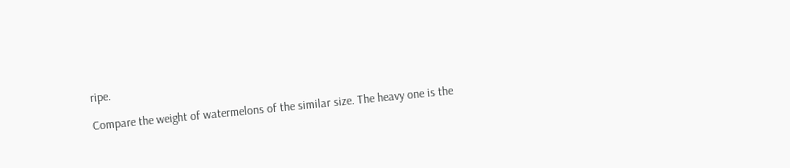ripe.

Compare the weight of watermelons of the similar size. The heavy one is the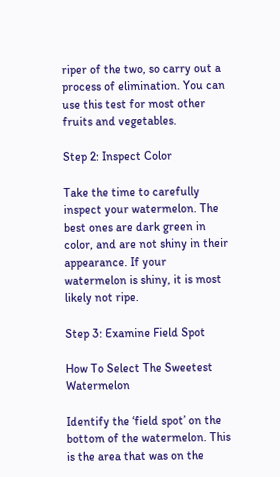riper of the two, so carry out a process of elimination. You can use this test for most other fruits and vegetables.

Step 2: Inspect Color

Take the time to carefully inspect your watermelon. The best ones are dark green in color, and are not shiny in their appearance. If your watermelon is shiny, it is most likely not ripe.

Step 3: Examine Field Spot

How To Select The Sweetest Watermelon

Identify the ‘field spot’ on the bottom of the watermelon. This is the area that was on the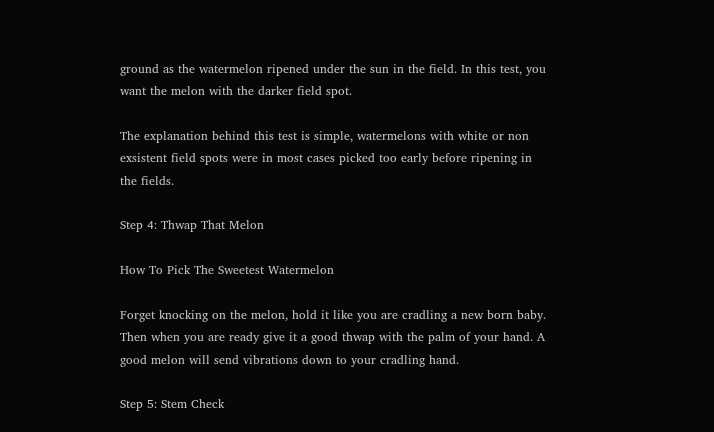ground as the watermelon ripened under the sun in the field. In this test, you want the melon with the darker field spot.

The explanation behind this test is simple, watermelons with white or non exsistent field spots were in most cases picked too early before ripening in the fields.

Step 4: Thwap That Melon

How To Pick The Sweetest Watermelon

Forget knocking on the melon, hold it like you are cradling a new born baby. Then when you are ready give it a good thwap with the palm of your hand. A good melon will send vibrations down to your cradling hand.

Step 5: Stem Check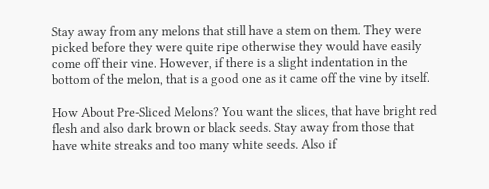Stay away from any melons that still have a stem on them. They were picked before they were quite ripe otherwise they would have easily come off their vine. However, if there is a slight indentation in the bottom of the melon, that is a good one as it came off the vine by itself.

How About Pre-Sliced Melons? You want the slices, that have bright red flesh and also dark brown or black seeds. Stay away from those that have white streaks and too many white seeds. Also if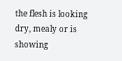the flesh is looking dry, mealy or is showing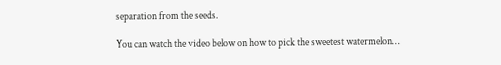separation from the seeds.

You can watch the video below on how to pick the sweetest watermelon…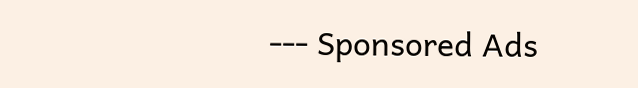--- Sponsored Ads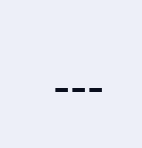---